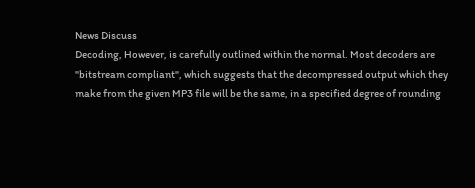News Discuss
Decoding, However, is carefully outlined within the normal. Most decoders are "bitstream compliant", which suggests that the decompressed output which they make from the given MP3 file will be the same, in a specified degree of rounding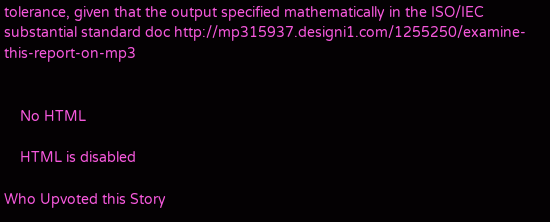tolerance, given that the output specified mathematically in the ISO/IEC substantial standard doc http://mp315937.designi1.com/1255250/examine-this-report-on-mp3


    No HTML

    HTML is disabled

Who Upvoted this Story